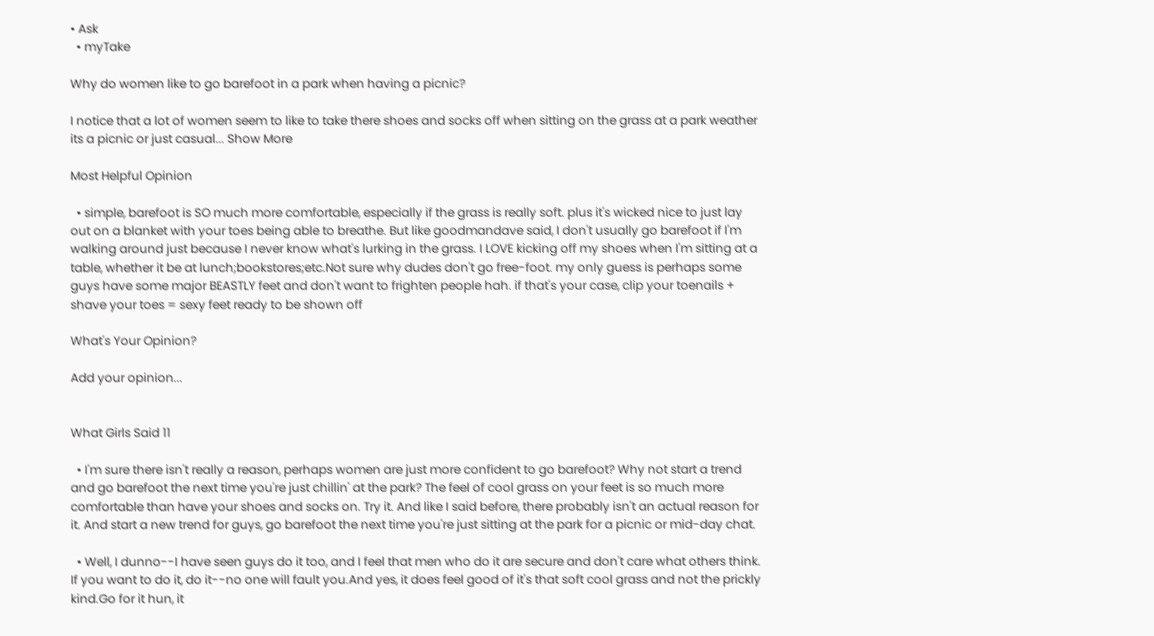• Ask
  • myTake

Why do women like to go barefoot in a park when having a picnic?

I notice that a lot of women seem to like to take there shoes and socks off when sitting on the grass at a park weather its a picnic or just casual... Show More

Most Helpful Opinion

  • simple, barefoot is SO much more comfortable, especially if the grass is really soft. plus it's wicked nice to just lay out on a blanket with your toes being able to breathe. But like goodmandave said, I don't usually go barefoot if I'm walking around just because I never know what's lurking in the grass. I LOVE kicking off my shoes when I'm sitting at a table, whether it be at lunch;bookstores;etc.Not sure why dudes don't go free-foot. my only guess is perhaps some guys have some major BEASTLY feet and don't want to frighten people hah. if that's your case, clip your toenails + shave your toes = sexy feet ready to be shown off

What's Your Opinion?

Add your opinion...


What Girls Said 11

  • I'm sure there isn't really a reason, perhaps women are just more confident to go barefoot? Why not start a trend and go barefoot the next time you're just chillin' at the park? The feel of cool grass on your feet is so much more comfortable than have your shoes and socks on. Try it. And like I said before, there probably isn't an actual reason for it. And start a new trend for guys, go barefoot the next time you're just sitting at the park for a picnic or mid-day chat.

  • Well, I dunno--I have seen guys do it too, and I feel that men who do it are secure and don't care what others think. If you want to do it, do it--no one will fault you.And yes, it does feel good of it's that soft cool grass and not the prickly kind.Go for it hun, it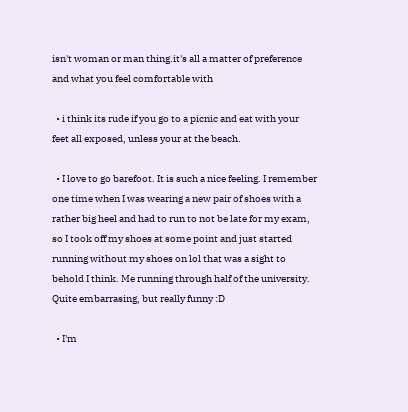isn't woman or man thing.it's all a matter of preference and what you feel comfortable with

  • i think its rude if you go to a picnic and eat with your feet all exposed, unless your at the beach.

  • I love to go barefoot. It is such a nice feeling. I remember one time when I was wearing a new pair of shoes with a rather big heel and had to run to not be late for my exam, so I took off my shoes at some point and just started running without my shoes on lol that was a sight to behold I think. Me running through half of the university. Quite embarrasing, but really funny :D

  • I'm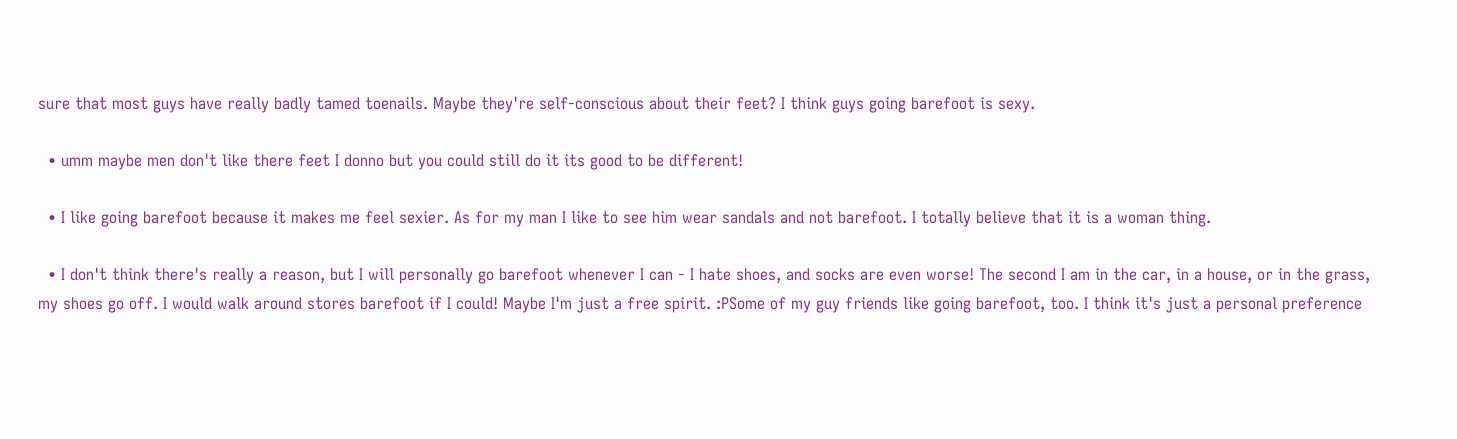sure that most guys have really badly tamed toenails. Maybe they're self-conscious about their feet? I think guys going barefoot is sexy.

  • umm maybe men don't like there feet I donno but you could still do it its good to be different!

  • I like going barefoot because it makes me feel sexier. As for my man I like to see him wear sandals and not barefoot. I totally believe that it is a woman thing.

  • I don't think there's really a reason, but I will personally go barefoot whenever I can - I hate shoes, and socks are even worse! The second I am in the car, in a house, or in the grass, my shoes go off. I would walk around stores barefoot if I could! Maybe I'm just a free spirit. :PSome of my guy friends like going barefoot, too. I think it's just a personal preference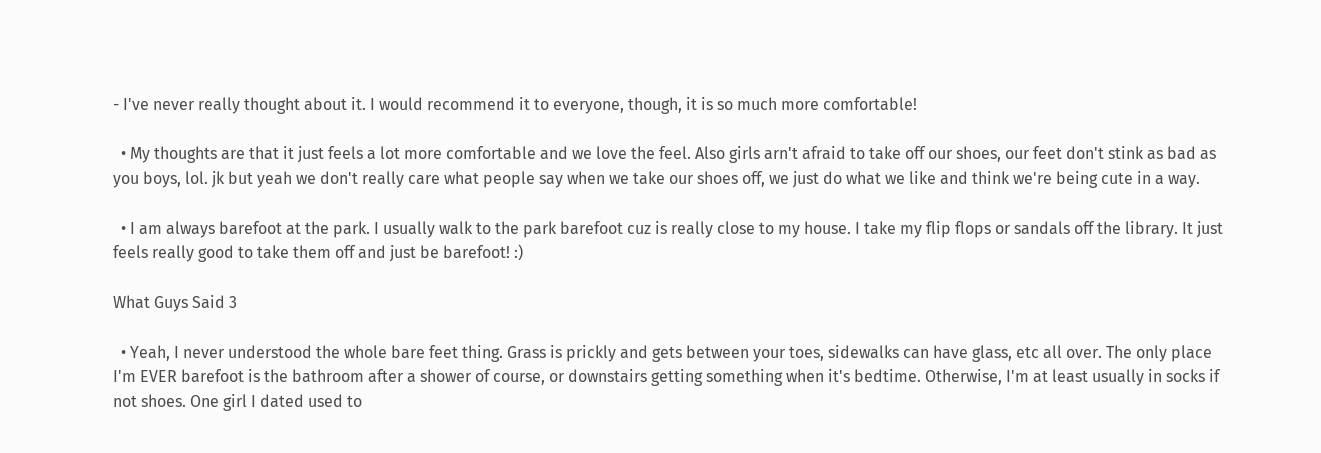- I've never really thought about it. I would recommend it to everyone, though, it is so much more comfortable!

  • My thoughts are that it just feels a lot more comfortable and we love the feel. Also girls arn't afraid to take off our shoes, our feet don't stink as bad as you boys, lol. jk but yeah we don't really care what people say when we take our shoes off, we just do what we like and think we're being cute in a way.

  • I am always barefoot at the park. I usually walk to the park barefoot cuz is really close to my house. I take my flip flops or sandals off the library. It just feels really good to take them off and just be barefoot! :)

What Guys Said 3

  • Yeah, I never understood the whole bare feet thing. Grass is prickly and gets between your toes, sidewalks can have glass, etc all over. The only place I'm EVER barefoot is the bathroom after a shower of course, or downstairs getting something when it's bedtime. Otherwise, I'm at least usually in socks if not shoes. One girl I dated used to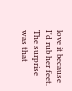love it because I'd rub her feet. The surprise was that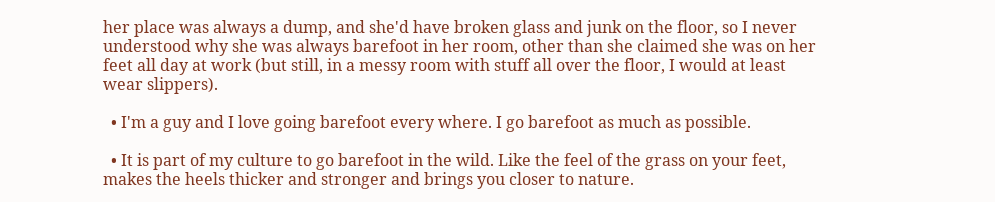her place was always a dump, and she'd have broken glass and junk on the floor, so I never understood why she was always barefoot in her room, other than she claimed she was on her feet all day at work (but still, in a messy room with stuff all over the floor, I would at least wear slippers).

  • I'm a guy and I love going barefoot every where. I go barefoot as much as possible.

  • It is part of my culture to go barefoot in the wild. Like the feel of the grass on your feet, makes the heels thicker and stronger and brings you closer to nature.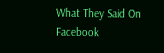What They Said On Facebook